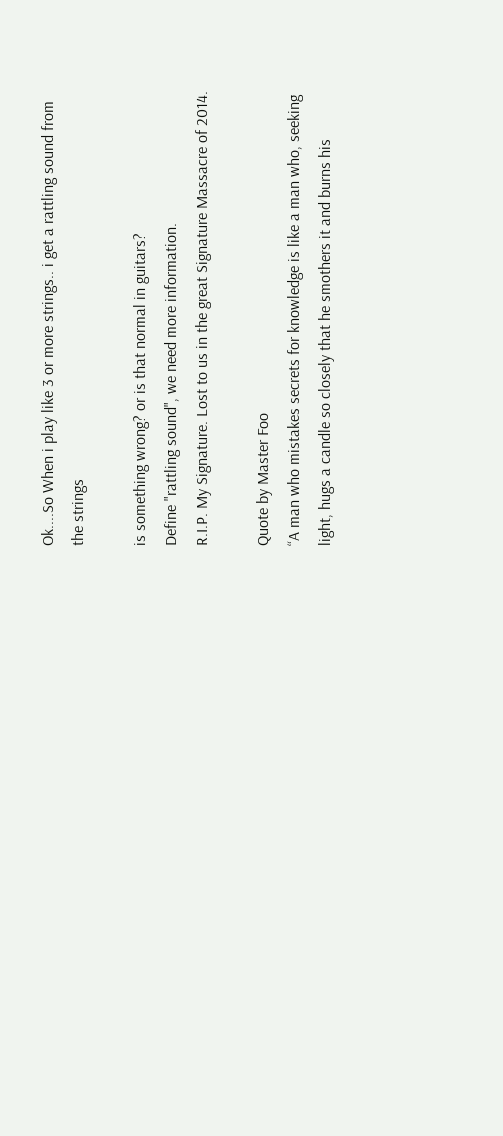Ok....So When i play like 3 or more strings.. i get a rattling sound from the strings

is something wrong? or is that normal in guitars?
Define "rattling sound", we need more information.
R.I.P. My Signature. Lost to us in the great Signature Massacre of 2014.

Quote by Master Foo
“A man who mistakes secrets for knowledge is like a man who, seeking light, hugs a candle so closely that he smothers it and burns his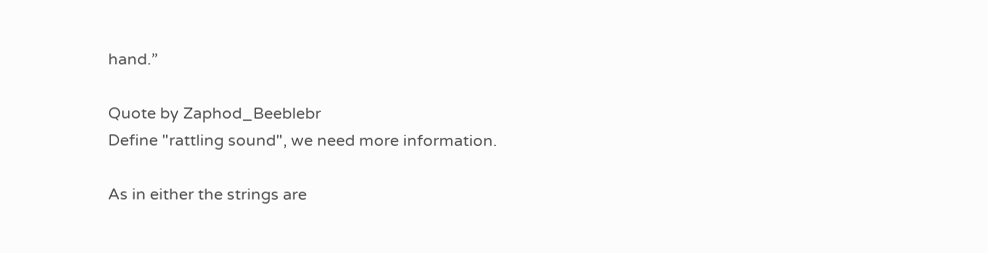hand.”

Quote by Zaphod_Beeblebr
Define "rattling sound", we need more information.

As in either the strings are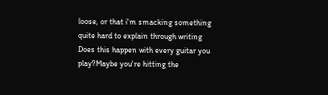loose, or that i'm smacking something
quite hard to explain through writing
Does this happen with every guitar you play?Maybe you're hitting the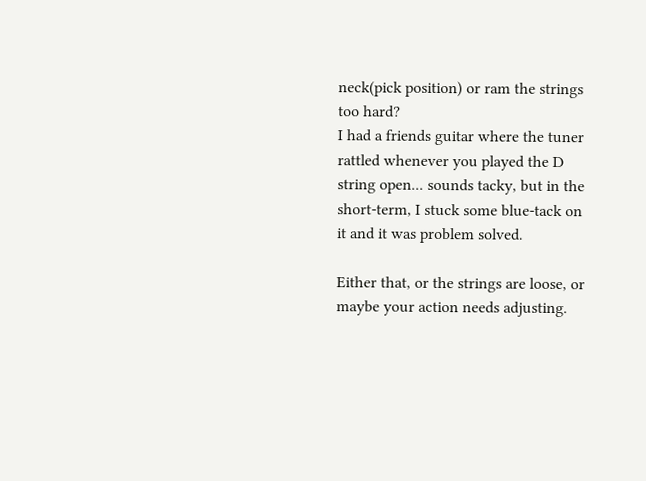neck(pick position) or ram the strings too hard?
I had a friends guitar where the tuner rattled whenever you played the D string open... sounds tacky, but in the short-term, I stuck some blue-tack on it and it was problem solved.

Either that, or the strings are loose, or maybe your action needs adjusting.